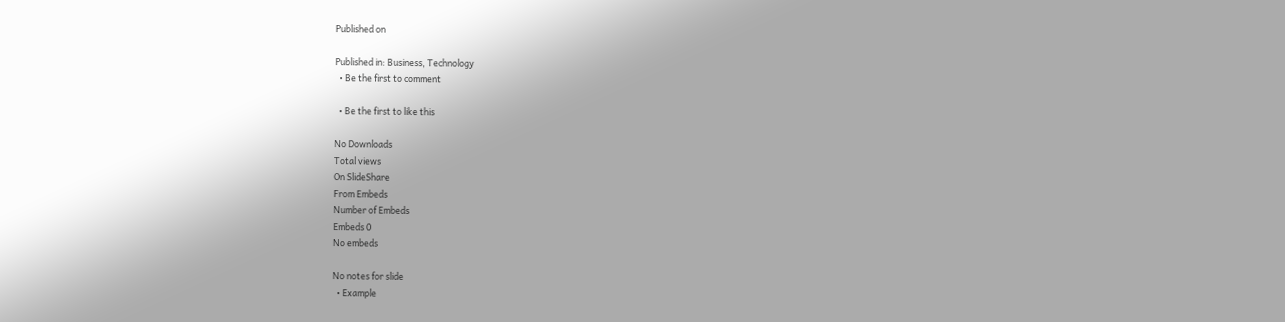Published on

Published in: Business, Technology
  • Be the first to comment

  • Be the first to like this

No Downloads
Total views
On SlideShare
From Embeds
Number of Embeds
Embeds 0
No embeds

No notes for slide
  • Example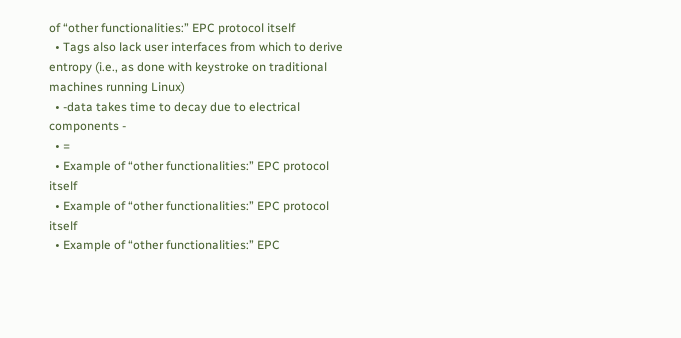of “other functionalities:” EPC protocol itself
  • Tags also lack user interfaces from which to derive entropy (i.e., as done with keystroke on traditional machines running Linux)
  • -data takes time to decay due to electrical components -
  • =
  • Example of “other functionalities:” EPC protocol itself
  • Example of “other functionalities:” EPC protocol itself
  • Example of “other functionalities:” EPC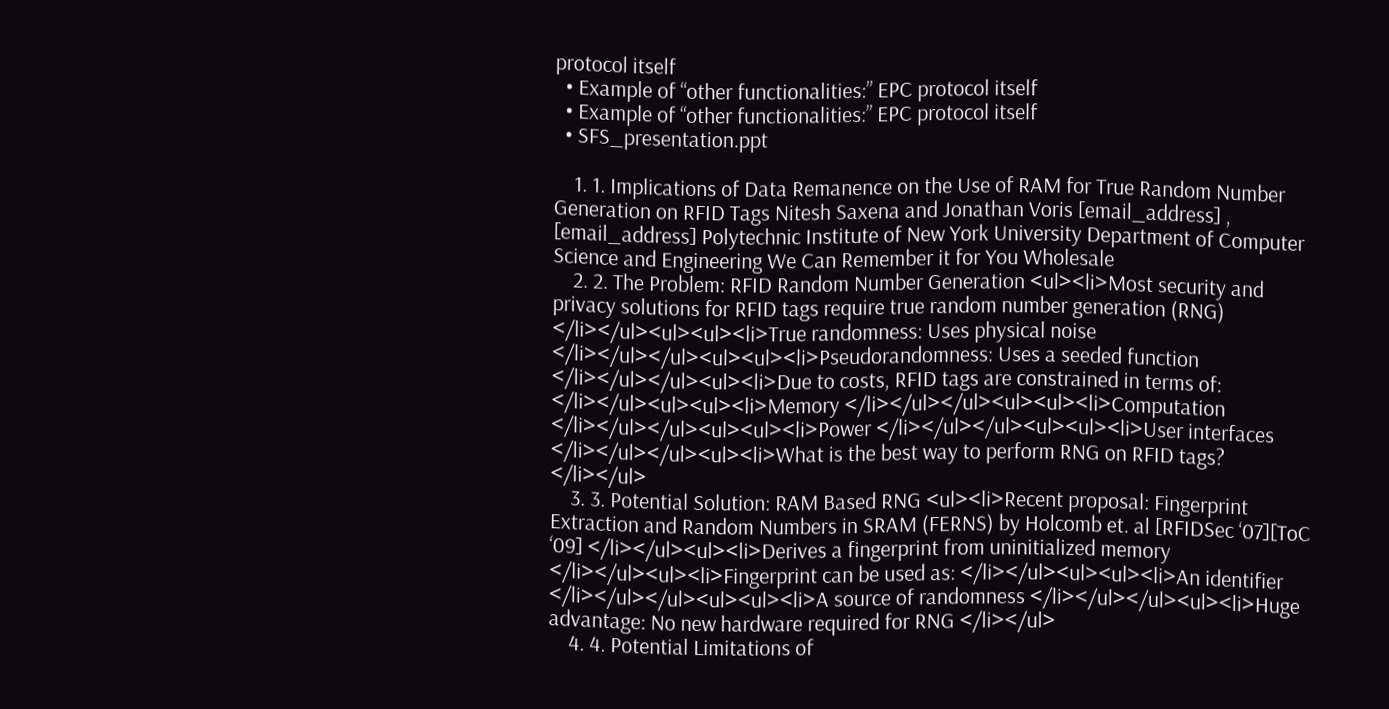protocol itself
  • Example of “other functionalities:” EPC protocol itself
  • Example of “other functionalities:” EPC protocol itself
  • SFS_presentation.ppt

    1. 1. Implications of Data Remanence on the Use of RAM for True Random Number Generation on RFID Tags Nitesh Saxena and Jonathan Voris [email_address] , [email_address] Polytechnic Institute of New York University Department of Computer Science and Engineering We Can Remember it for You Wholesale
    2. 2. The Problem: RFID Random Number Generation <ul><li>Most security and privacy solutions for RFID tags require true random number generation (RNG) </li></ul><ul><ul><li>True randomness: Uses physical noise </li></ul></ul><ul><ul><li>Pseudorandomness: Uses a seeded function </li></ul></ul><ul><li>Due to costs, RFID tags are constrained in terms of: </li></ul><ul><ul><li>Memory </li></ul></ul><ul><ul><li>Computation </li></ul></ul><ul><ul><li>Power </li></ul></ul><ul><ul><li>User interfaces </li></ul></ul><ul><li>What is the best way to perform RNG on RFID tags? </li></ul>
    3. 3. Potential Solution: RAM Based RNG <ul><li>Recent proposal: Fingerprint Extraction and Random Numbers in SRAM (FERNS) by Holcomb et. al [RFIDSec ‘07][ToC ‘09] </li></ul><ul><li>Derives a fingerprint from uninitialized memory </li></ul><ul><li>Fingerprint can be used as: </li></ul><ul><ul><li>An identifier </li></ul></ul><ul><ul><li>A source of randomness </li></ul></ul><ul><li>Huge advantage: No new hardware required for RNG </li></ul>
    4. 4. Potential Limitations of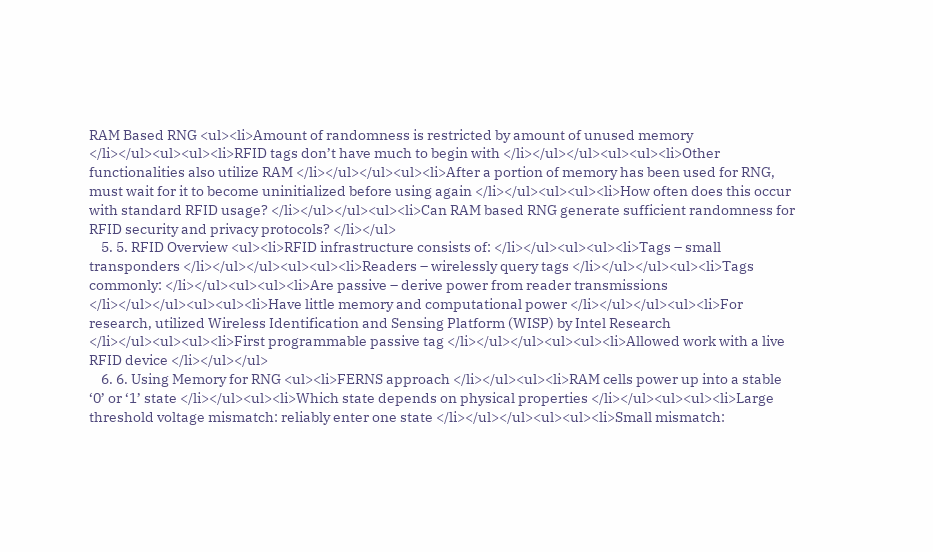RAM Based RNG <ul><li>Amount of randomness is restricted by amount of unused memory </li></ul><ul><ul><li>RFID tags don’t have much to begin with </li></ul></ul><ul><ul><li>Other functionalities also utilize RAM </li></ul></ul><ul><li>After a portion of memory has been used for RNG, must wait for it to become uninitialized before using again </li></ul><ul><ul><li>How often does this occur with standard RFID usage? </li></ul></ul><ul><li>Can RAM based RNG generate sufficient randomness for RFID security and privacy protocols? </li></ul>
    5. 5. RFID Overview <ul><li>RFID infrastructure consists of: </li></ul><ul><ul><li>Tags – small transponders </li></ul></ul><ul><ul><li>Readers – wirelessly query tags </li></ul></ul><ul><li>Tags commonly: </li></ul><ul><ul><li>Are passive – derive power from reader transmissions </li></ul></ul><ul><ul><li>Have little memory and computational power </li></ul></ul><ul><li>For research, utilized Wireless Identification and Sensing Platform (WISP) by Intel Research </li></ul><ul><ul><li>First programmable passive tag </li></ul></ul><ul><ul><li>Allowed work with a live RFID device </li></ul></ul>
    6. 6. Using Memory for RNG <ul><li>FERNS approach </li></ul><ul><li>RAM cells power up into a stable ‘0’ or ‘1’ state </li></ul><ul><li>Which state depends on physical properties </li></ul><ul><ul><li>Large threshold voltage mismatch: reliably enter one state </li></ul></ul><ul><ul><li>Small mismatch: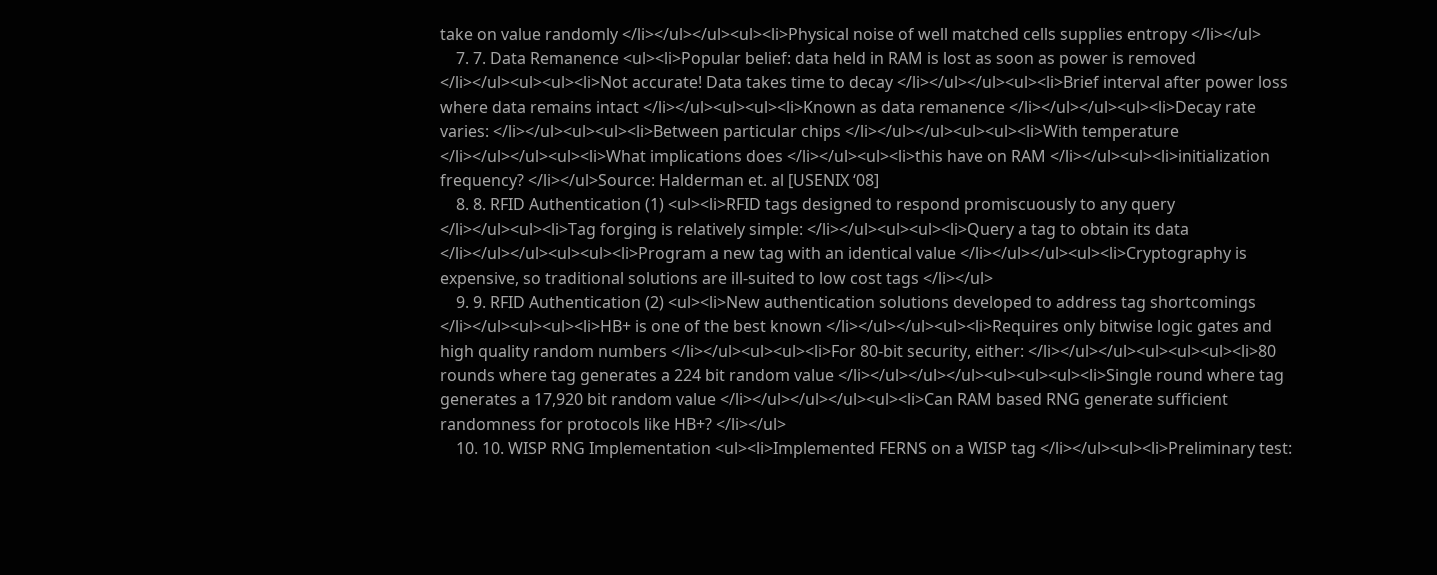take on value randomly </li></ul></ul><ul><li>Physical noise of well matched cells supplies entropy </li></ul>
    7. 7. Data Remanence <ul><li>Popular belief: data held in RAM is lost as soon as power is removed </li></ul><ul><ul><li>Not accurate! Data takes time to decay </li></ul></ul><ul><li>Brief interval after power loss where data remains intact </li></ul><ul><ul><li>Known as data remanence </li></ul></ul><ul><li>Decay rate varies: </li></ul><ul><ul><li>Between particular chips </li></ul></ul><ul><ul><li>With temperature </li></ul></ul><ul><li>What implications does </li></ul><ul><li>this have on RAM </li></ul><ul><li>initialization frequency? </li></ul>Source: Halderman et. al [USENIX ‘08]
    8. 8. RFID Authentication (1) <ul><li>RFID tags designed to respond promiscuously to any query </li></ul><ul><li>Tag forging is relatively simple: </li></ul><ul><ul><li>Query a tag to obtain its data </li></ul></ul><ul><ul><li>Program a new tag with an identical value </li></ul></ul><ul><li>Cryptography is expensive, so traditional solutions are ill-suited to low cost tags </li></ul>
    9. 9. RFID Authentication (2) <ul><li>New authentication solutions developed to address tag shortcomings </li></ul><ul><ul><li>HB+ is one of the best known </li></ul></ul><ul><li>Requires only bitwise logic gates and high quality random numbers </li></ul><ul><ul><li>For 80-bit security, either: </li></ul></ul><ul><ul><ul><li>80 rounds where tag generates a 224 bit random value </li></ul></ul></ul><ul><ul><ul><li>Single round where tag generates a 17,920 bit random value </li></ul></ul></ul><ul><li>Can RAM based RNG generate sufficient randomness for protocols like HB+? </li></ul>
    10. 10. WISP RNG Implementation <ul><li>Implemented FERNS on a WISP tag </li></ul><ul><li>Preliminary test: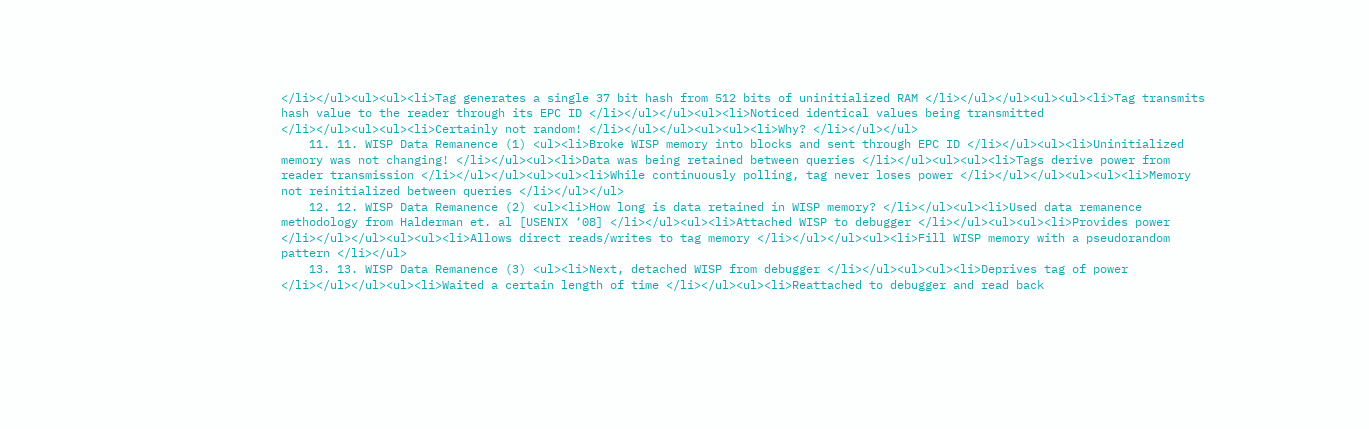</li></ul><ul><ul><li>Tag generates a single 37 bit hash from 512 bits of uninitialized RAM </li></ul></ul><ul><ul><li>Tag transmits hash value to the reader through its EPC ID </li></ul></ul><ul><li>Noticed identical values being transmitted </li></ul><ul><ul><li>Certainly not random! </li></ul></ul><ul><ul><li>Why? </li></ul></ul>
    11. 11. WISP Data Remanence (1) <ul><li>Broke WISP memory into blocks and sent through EPC ID </li></ul><ul><li>Uninitialized memory was not changing! </li></ul><ul><li>Data was being retained between queries </li></ul><ul><ul><li>Tags derive power from reader transmission </li></ul></ul><ul><ul><li>While continuously polling, tag never loses power </li></ul></ul><ul><ul><li>Memory not reinitialized between queries </li></ul></ul>
    12. 12. WISP Data Remanence (2) <ul><li>How long is data retained in WISP memory? </li></ul><ul><li>Used data remanence methodology from Halderman et. al [USENIX ‘08] </li></ul><ul><li>Attached WISP to debugger </li></ul><ul><ul><li>Provides power </li></ul></ul><ul><ul><li>Allows direct reads/writes to tag memory </li></ul></ul><ul><li>Fill WISP memory with a pseudorandom pattern </li></ul>
    13. 13. WISP Data Remanence (3) <ul><li>Next, detached WISP from debugger </li></ul><ul><ul><li>Deprives tag of power </li></ul></ul><ul><li>Waited a certain length of time </li></ul><ul><li>Reattached to debugger and read back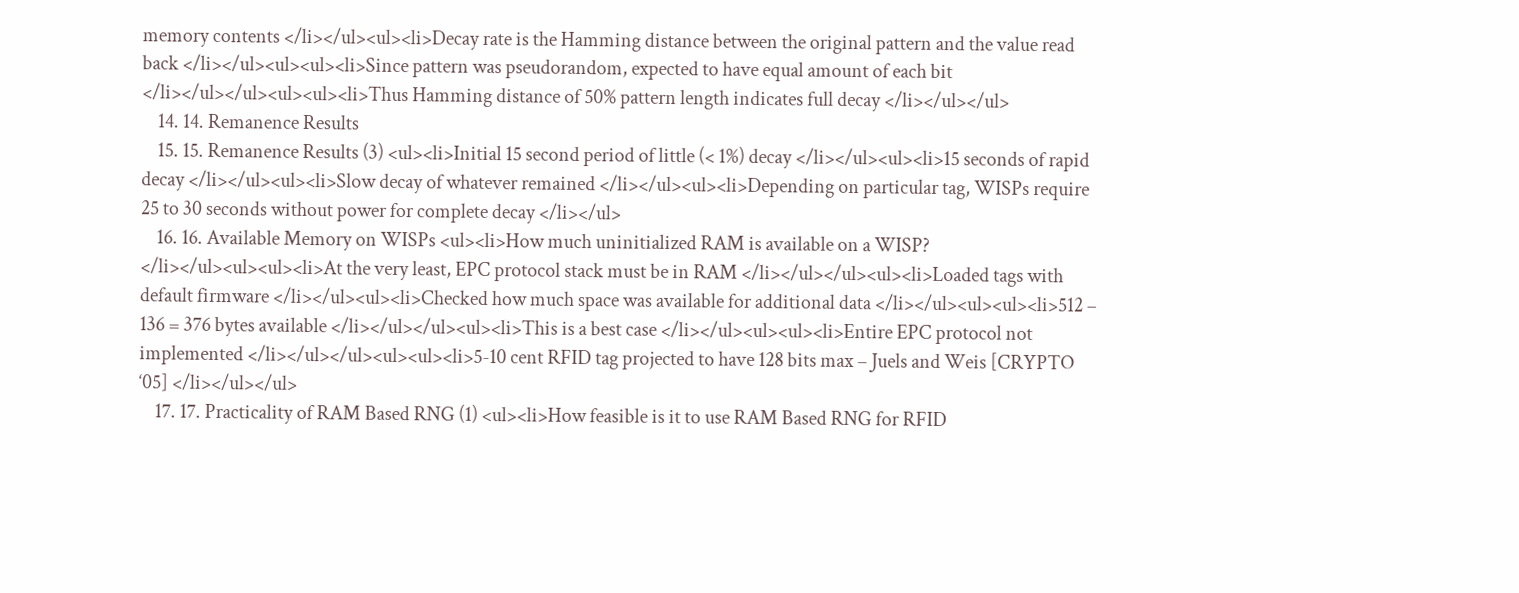memory contents </li></ul><ul><li>Decay rate is the Hamming distance between the original pattern and the value read back </li></ul><ul><ul><li>Since pattern was pseudorandom, expected to have equal amount of each bit </li></ul></ul><ul><ul><li>Thus Hamming distance of 50% pattern length indicates full decay </li></ul></ul>
    14. 14. Remanence Results
    15. 15. Remanence Results (3) <ul><li>Initial 15 second period of little (< 1%) decay </li></ul><ul><li>15 seconds of rapid decay </li></ul><ul><li>Slow decay of whatever remained </li></ul><ul><li>Depending on particular tag, WISPs require 25 to 30 seconds without power for complete decay </li></ul>
    16. 16. Available Memory on WISPs <ul><li>How much uninitialized RAM is available on a WISP? </li></ul><ul><ul><li>At the very least, EPC protocol stack must be in RAM </li></ul></ul><ul><li>Loaded tags with default firmware </li></ul><ul><li>Checked how much space was available for additional data </li></ul><ul><ul><li>512 – 136 = 376 bytes available </li></ul></ul><ul><li>This is a best case </li></ul><ul><ul><li>Entire EPC protocol not implemented </li></ul></ul><ul><ul><li>5-10 cent RFID tag projected to have 128 bits max – Juels and Weis [CRYPTO ‘05] </li></ul></ul>
    17. 17. Practicality of RAM Based RNG (1) <ul><li>How feasible is it to use RAM Based RNG for RFID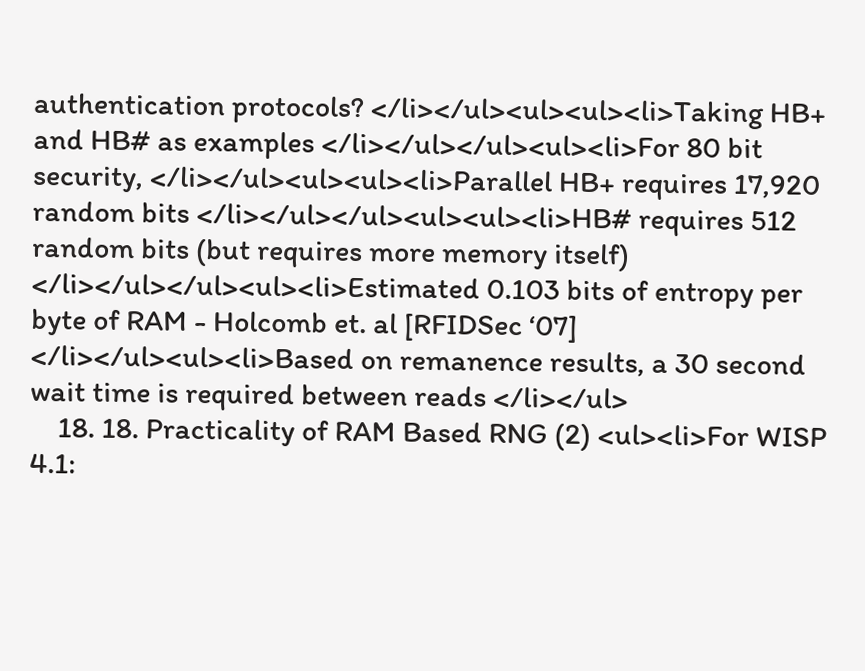authentication protocols? </li></ul><ul><ul><li>Taking HB+ and HB# as examples </li></ul></ul><ul><li>For 80 bit security, </li></ul><ul><ul><li>Parallel HB+ requires 17,920 random bits </li></ul></ul><ul><ul><li>HB# requires 512 random bits (but requires more memory itself) </li></ul></ul><ul><li>Estimated 0.103 bits of entropy per byte of RAM - Holcomb et. al [RFIDSec ‘07] </li></ul><ul><li>Based on remanence results, a 30 second wait time is required between reads </li></ul>
    18. 18. Practicality of RAM Based RNG (2) <ul><li>For WISP 4.1: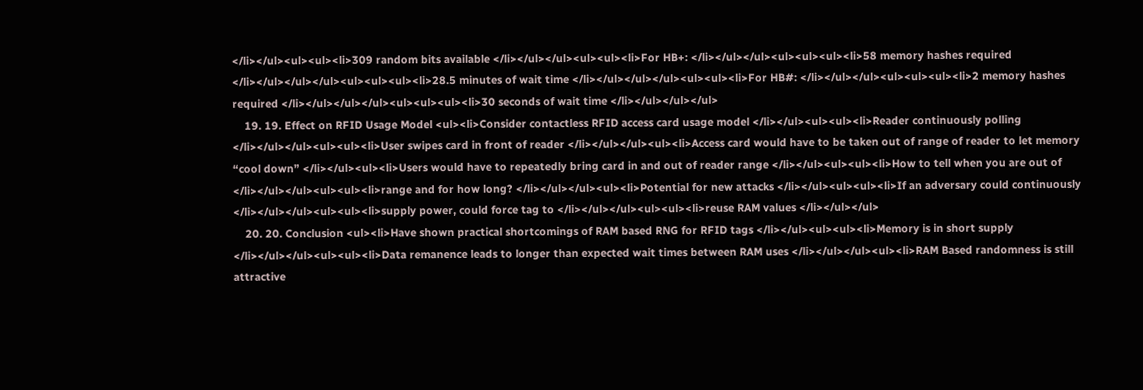</li></ul><ul><ul><li>309 random bits available </li></ul></ul><ul><ul><li>For HB+: </li></ul></ul><ul><ul><ul><li>58 memory hashes required </li></ul></ul></ul><ul><ul><ul><li>28.5 minutes of wait time </li></ul></ul></ul><ul><ul><li>For HB#: </li></ul></ul><ul><ul><ul><li>2 memory hashes required </li></ul></ul></ul><ul><ul><ul><li>30 seconds of wait time </li></ul></ul></ul>
    19. 19. Effect on RFID Usage Model <ul><li>Consider contactless RFID access card usage model </li></ul><ul><ul><li>Reader continuously polling </li></ul></ul><ul><ul><li>User swipes card in front of reader </li></ul></ul><ul><li>Access card would have to be taken out of range of reader to let memory “cool down” </li></ul><ul><li>Users would have to repeatedly bring card in and out of reader range </li></ul><ul><ul><li>How to tell when you are out of </li></ul></ul><ul><ul><li>range and for how long? </li></ul></ul><ul><li>Potential for new attacks </li></ul><ul><ul><li>If an adversary could continuously </li></ul></ul><ul><ul><li>supply power, could force tag to </li></ul></ul><ul><ul><li>reuse RAM values </li></ul></ul>
    20. 20. Conclusion <ul><li>Have shown practical shortcomings of RAM based RNG for RFID tags </li></ul><ul><ul><li>Memory is in short supply </li></ul></ul><ul><ul><li>Data remanence leads to longer than expected wait times between RAM uses </li></ul></ul><ul><li>RAM Based randomness is still attractive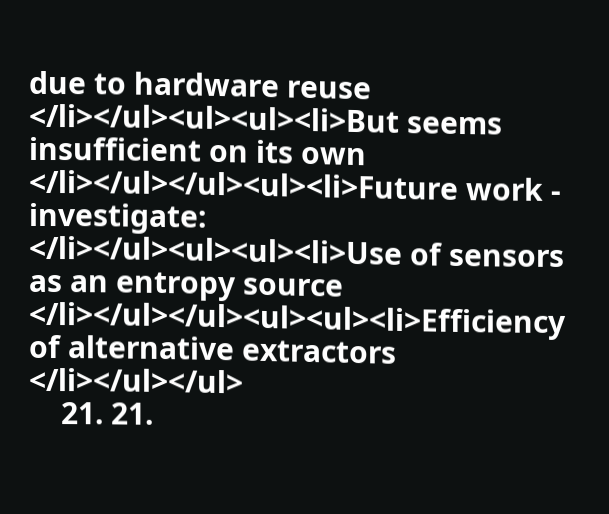due to hardware reuse </li></ul><ul><ul><li>But seems insufficient on its own </li></ul></ul><ul><li>Future work - investigate: </li></ul><ul><ul><li>Use of sensors as an entropy source </li></ul></ul><ul><ul><li>Efficiency of alternative extractors </li></ul></ul>
    21. 21.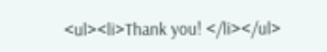<ul><li>Thank you! </li></ul>